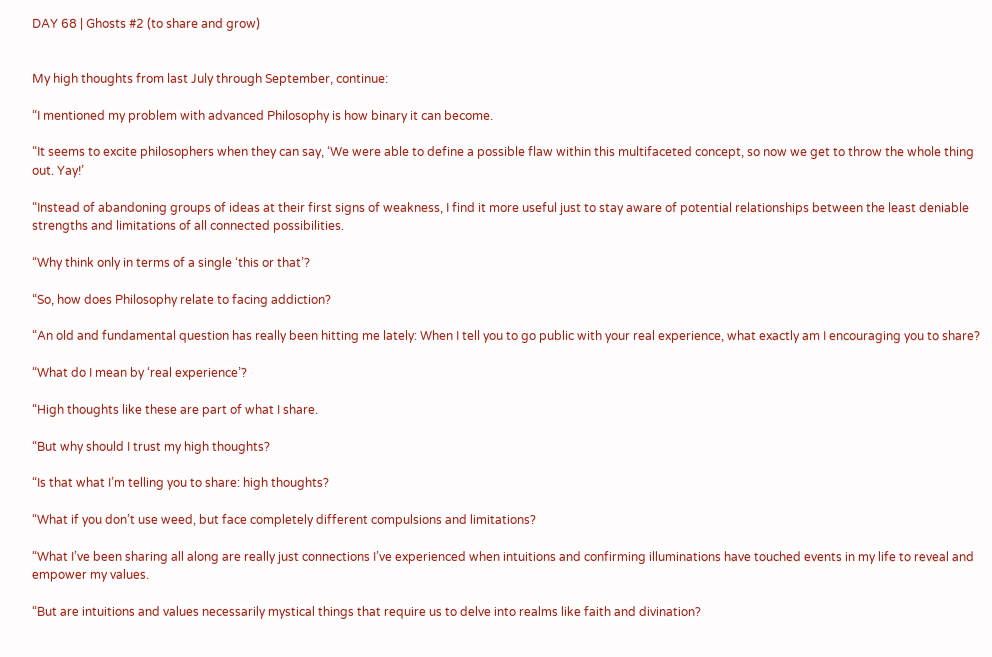DAY 68 | Ghosts #2 (to share and grow)


My high thoughts from last July through September, continue:

“I mentioned my problem with advanced Philosophy is how binary it can become.

“It seems to excite philosophers when they can say, ‘We were able to define a possible flaw within this multifaceted concept, so now we get to throw the whole thing out. Yay!’

“Instead of abandoning groups of ideas at their first signs of weakness, I find it more useful just to stay aware of potential relationships between the least deniable strengths and limitations of all connected possibilities.

“Why think only in terms of a single ‘this or that’?

“So, how does Philosophy relate to facing addiction?

“An old and fundamental question has really been hitting me lately: When I tell you to go public with your real experience, what exactly am I encouraging you to share?

“What do I mean by ‘real experience’?

“High thoughts like these are part of what I share.

“But why should I trust my high thoughts?

“Is that what I’m telling you to share: high thoughts?

“What if you don’t use weed, but face completely different compulsions and limitations?

“What I’ve been sharing all along are really just connections I’ve experienced when intuitions and confirming illuminations have touched events in my life to reveal and empower my values.

“But are intuitions and values necessarily mystical things that require us to delve into realms like faith and divination?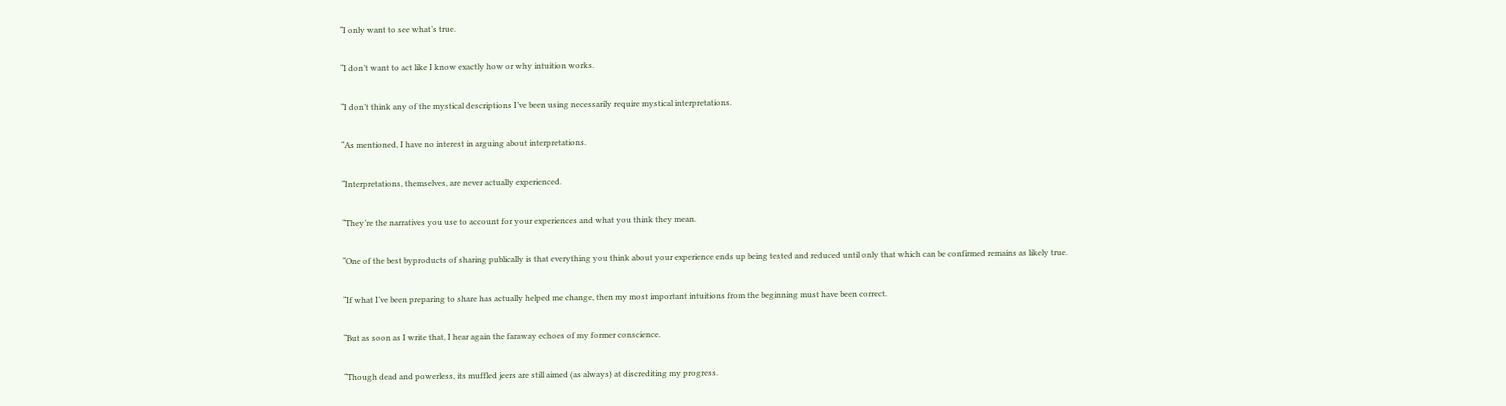“I only want to see what’s true.

“I don’t want to act like I know exactly how or why intuition works.

“I don’t think any of the mystical descriptions I’ve been using necessarily require mystical interpretations.

“As mentioned, I have no interest in arguing about interpretations.

“Interpretations, themselves, are never actually experienced.

“They’re the narratives you use to account for your experiences and what you think they mean.

“One of the best byproducts of sharing publically is that everything you think about your experience ends up being tested and reduced until only that which can be confirmed remains as likely true.

“If what I’ve been preparing to share has actually helped me change, then my most important intuitions from the beginning must have been correct.

“But as soon as I write that, I hear again the faraway echoes of my former conscience.

“Though dead and powerless, its muffled jeers are still aimed (as always) at discrediting my progress.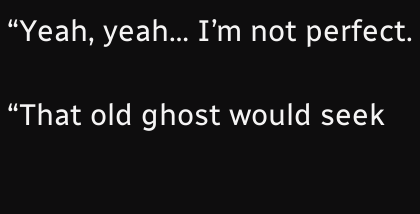“Yeah, yeah… I’m not perfect.

“That old ghost would seek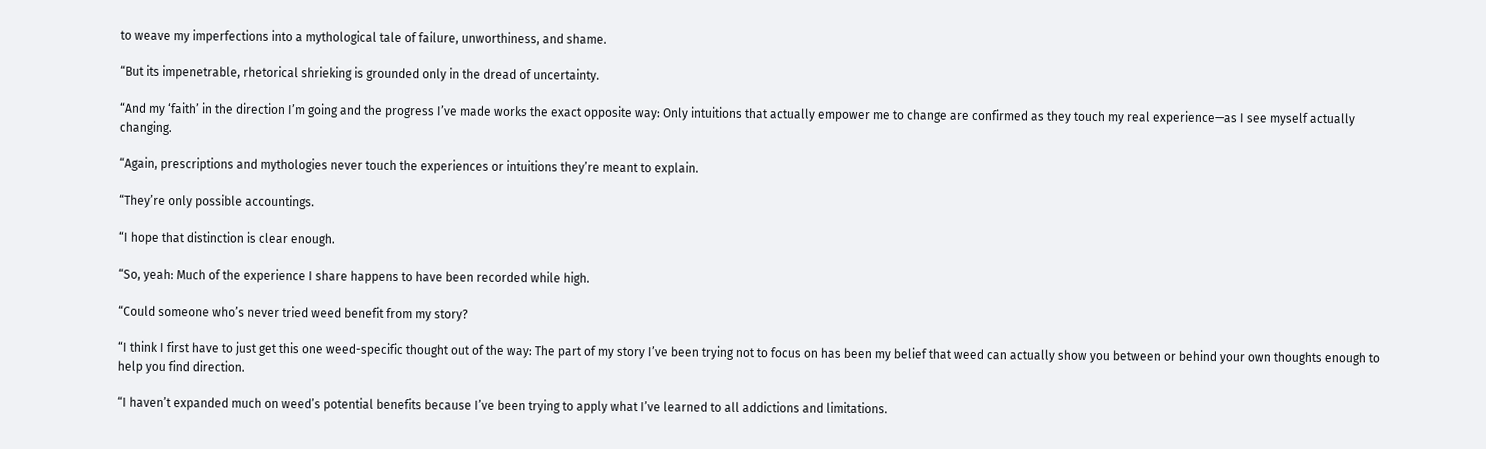to weave my imperfections into a mythological tale of failure, unworthiness, and shame.

“But its impenetrable, rhetorical shrieking is grounded only in the dread of uncertainty.

“And my ‘faith’ in the direction I’m going and the progress I’ve made works the exact opposite way: Only intuitions that actually empower me to change are confirmed as they touch my real experience—as I see myself actually changing.

“Again, prescriptions and mythologies never touch the experiences or intuitions they’re meant to explain.

“They’re only possible accountings.

“I hope that distinction is clear enough.

“So, yeah: Much of the experience I share happens to have been recorded while high.

“Could someone who’s never tried weed benefit from my story?

“I think I first have to just get this one weed-specific thought out of the way: The part of my story I’ve been trying not to focus on has been my belief that weed can actually show you between or behind your own thoughts enough to help you find direction.

“I haven’t expanded much on weed’s potential benefits because I’ve been trying to apply what I’ve learned to all addictions and limitations.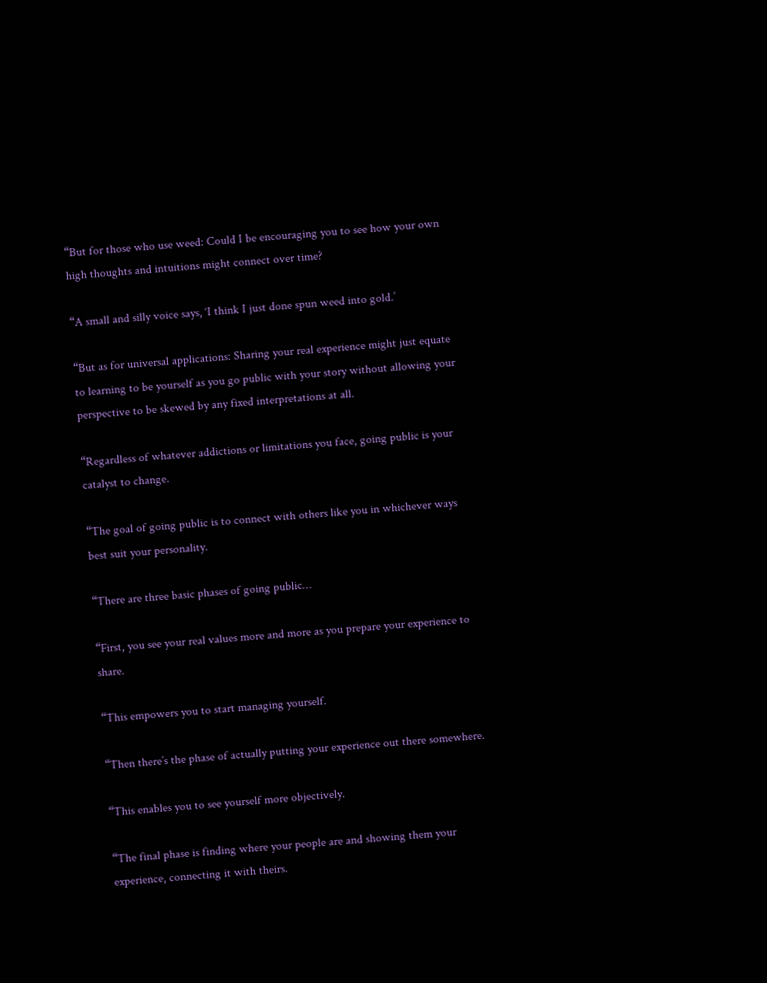“But for those who use weed: Could I be encouraging you to see how your own high thoughts and intuitions might connect over time?

“A small and silly voice says, ‘I think I just done spun weed into gold.’

“But as for universal applications: Sharing your real experience might just equate to learning to be yourself as you go public with your story without allowing your perspective to be skewed by any fixed interpretations at all.

“Regardless of whatever addictions or limitations you face, going public is your catalyst to change.

“The goal of going public is to connect with others like you in whichever ways best suit your personality.

“There are three basic phases of going public…

“First, you see your real values more and more as you prepare your experience to share.

“This empowers you to start managing yourself.

“Then there’s the phase of actually putting your experience out there somewhere.

“This enables you to see yourself more objectively.

“The final phase is finding where your people are and showing them your experience, connecting it with theirs.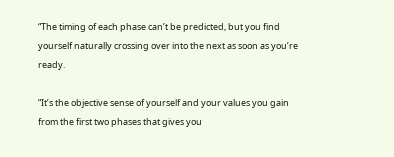“The timing of each phase can’t be predicted, but you find yourself naturally crossing over into the next as soon as you’re ready.

“It’s the objective sense of yourself and your values you gain from the first two phases that gives you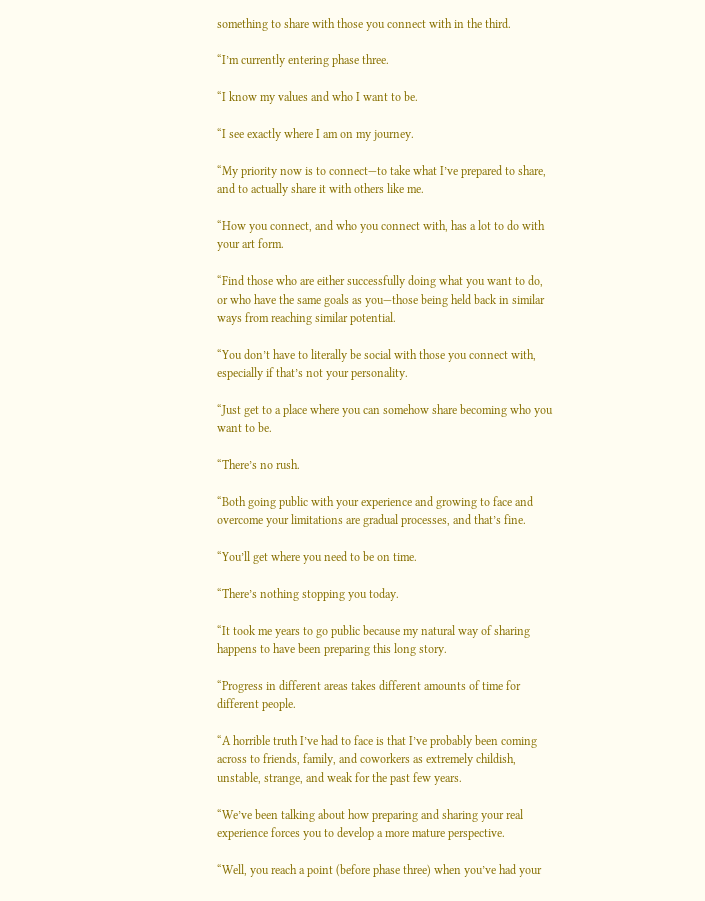something to share with those you connect with in the third.

“I’m currently entering phase three.

“I know my values and who I want to be.

“I see exactly where I am on my journey.

“My priority now is to connect—to take what I’ve prepared to share, and to actually share it with others like me.

“How you connect, and who you connect with, has a lot to do with your art form.

“Find those who are either successfully doing what you want to do, or who have the same goals as you—those being held back in similar ways from reaching similar potential.

“You don’t have to literally be social with those you connect with, especially if that’s not your personality.

“Just get to a place where you can somehow share becoming who you want to be.

“There’s no rush.

“Both going public with your experience and growing to face and overcome your limitations are gradual processes, and that’s fine.

“You’ll get where you need to be on time.

“There’s nothing stopping you today.

“It took me years to go public because my natural way of sharing happens to have been preparing this long story.

“Progress in different areas takes different amounts of time for different people.

“A horrible truth I’ve had to face is that I’ve probably been coming across to friends, family, and coworkers as extremely childish, unstable, strange, and weak for the past few years.

“We’ve been talking about how preparing and sharing your real experience forces you to develop a more mature perspective.

“Well, you reach a point (before phase three) when you’ve had your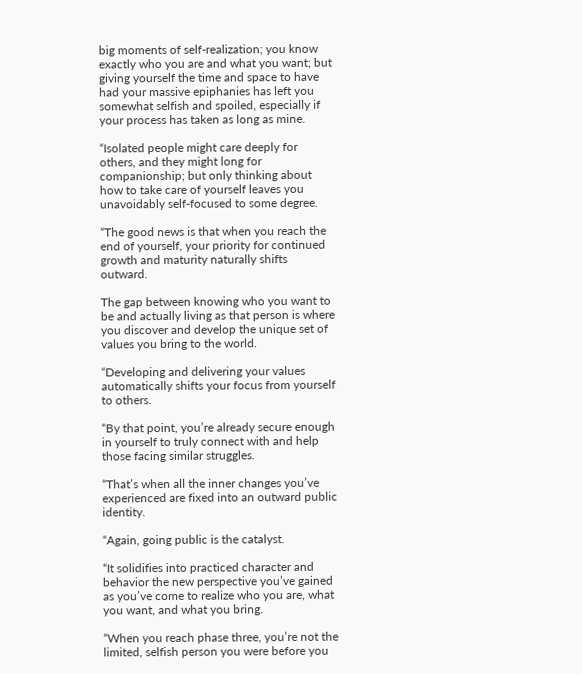big moments of self-realization; you know exactly who you are and what you want; but giving yourself the time and space to have had your massive epiphanies has left you somewhat selfish and spoiled, especially if your process has taken as long as mine.

“Isolated people might care deeply for others, and they might long for companionship; but only thinking about how to take care of yourself leaves you unavoidably self-focused to some degree.

“The good news is that when you reach the end of yourself, your priority for continued growth and maturity naturally shifts outward.

The gap between knowing who you want to be and actually living as that person is where you discover and develop the unique set of values you bring to the world.

“Developing and delivering your values automatically shifts your focus from yourself to others.

“By that point, you’re already secure enough in yourself to truly connect with and help those facing similar struggles.

“That’s when all the inner changes you’ve experienced are fixed into an outward public identity.

“Again, going public is the catalyst.

“It solidifies into practiced character and behavior the new perspective you’ve gained as you’ve come to realize who you are, what you want, and what you bring.

“When you reach phase three, you’re not the limited, selfish person you were before you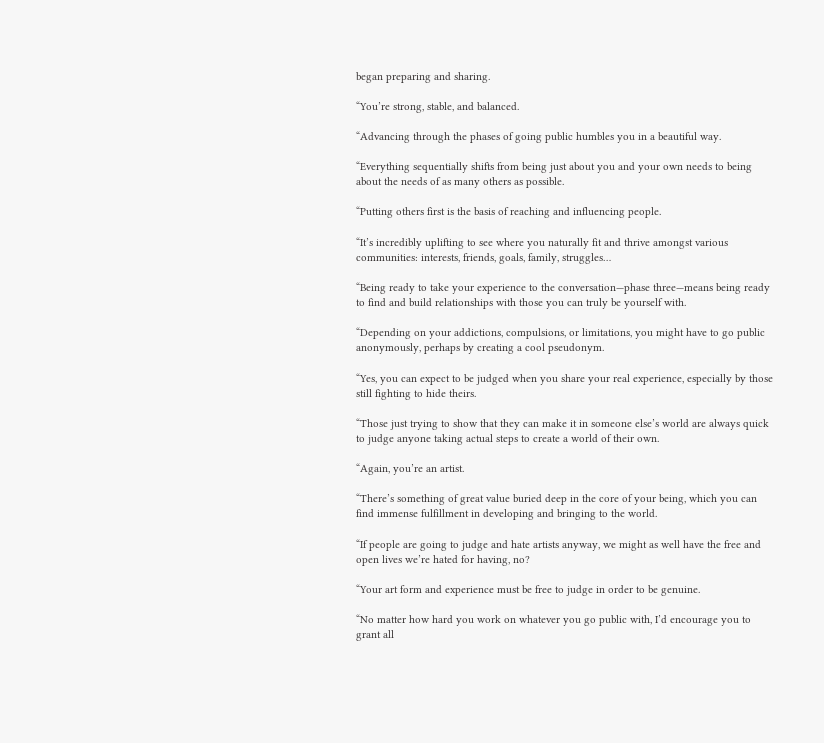began preparing and sharing.

“You’re strong, stable, and balanced.

“Advancing through the phases of going public humbles you in a beautiful way.

“Everything sequentially shifts from being just about you and your own needs to being about the needs of as many others as possible.

“Putting others first is the basis of reaching and influencing people.

“It’s incredibly uplifting to see where you naturally fit and thrive amongst various communities: interests, friends, goals, family, struggles…

“Being ready to take your experience to the conversation—phase three—means being ready to find and build relationships with those you can truly be yourself with.

“Depending on your addictions, compulsions, or limitations, you might have to go public anonymously, perhaps by creating a cool pseudonym.

“Yes, you can expect to be judged when you share your real experience, especially by those still fighting to hide theirs.

“Those just trying to show that they can make it in someone else’s world are always quick to judge anyone taking actual steps to create a world of their own.

“Again, you’re an artist.

“There’s something of great value buried deep in the core of your being, which you can find immense fulfillment in developing and bringing to the world.

“If people are going to judge and hate artists anyway, we might as well have the free and open lives we’re hated for having, no?

“Your art form and experience must be free to judge in order to be genuine.

“No matter how hard you work on whatever you go public with, I’d encourage you to grant all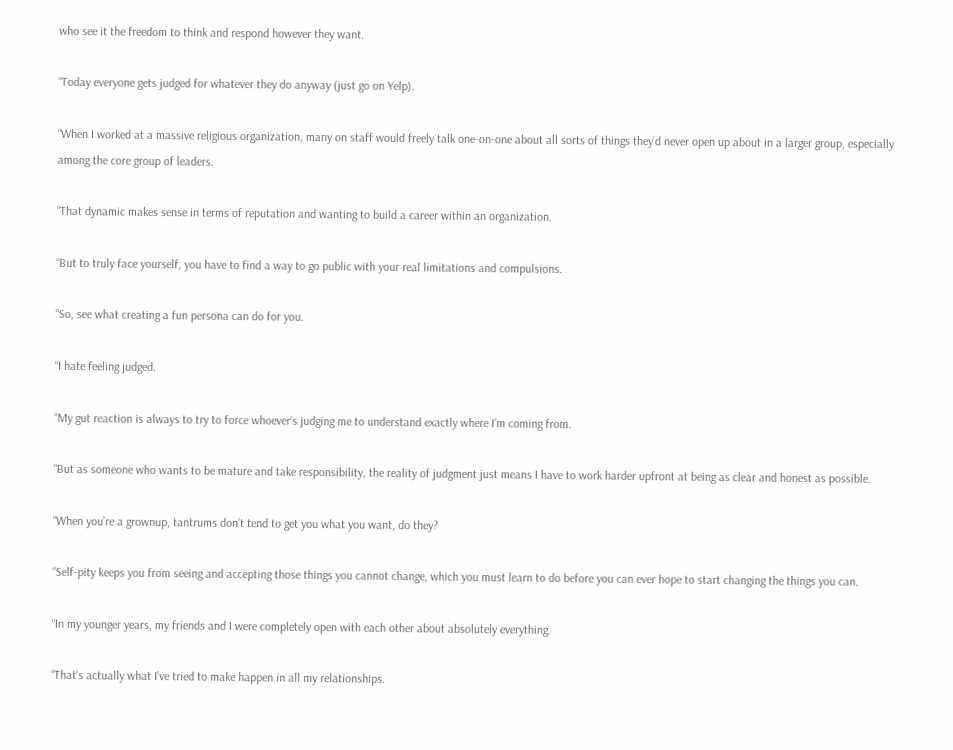who see it the freedom to think and respond however they want.

“Today everyone gets judged for whatever they do anyway (just go on Yelp).

“When I worked at a massive religious organization, many on staff would freely talk one-on-one about all sorts of things they’d never open up about in a larger group, especially among the core group of leaders.

“That dynamic makes sense in terms of reputation and wanting to build a career within an organization.

“But to truly face yourself, you have to find a way to go public with your real limitations and compulsions.

“So, see what creating a fun persona can do for you.

“I hate feeling judged.

“My gut reaction is always to try to force whoever’s judging me to understand exactly where I’m coming from.

“But as someone who wants to be mature and take responsibility, the reality of judgment just means I have to work harder upfront at being as clear and honest as possible.

“When you’re a grownup, tantrums don’t tend to get you what you want, do they?

“Self-pity keeps you from seeing and accepting those things you cannot change, which you must learn to do before you can ever hope to start changing the things you can.

“In my younger years, my friends and I were completely open with each other about absolutely everything.

“That’s actually what I’ve tried to make happen in all my relationships.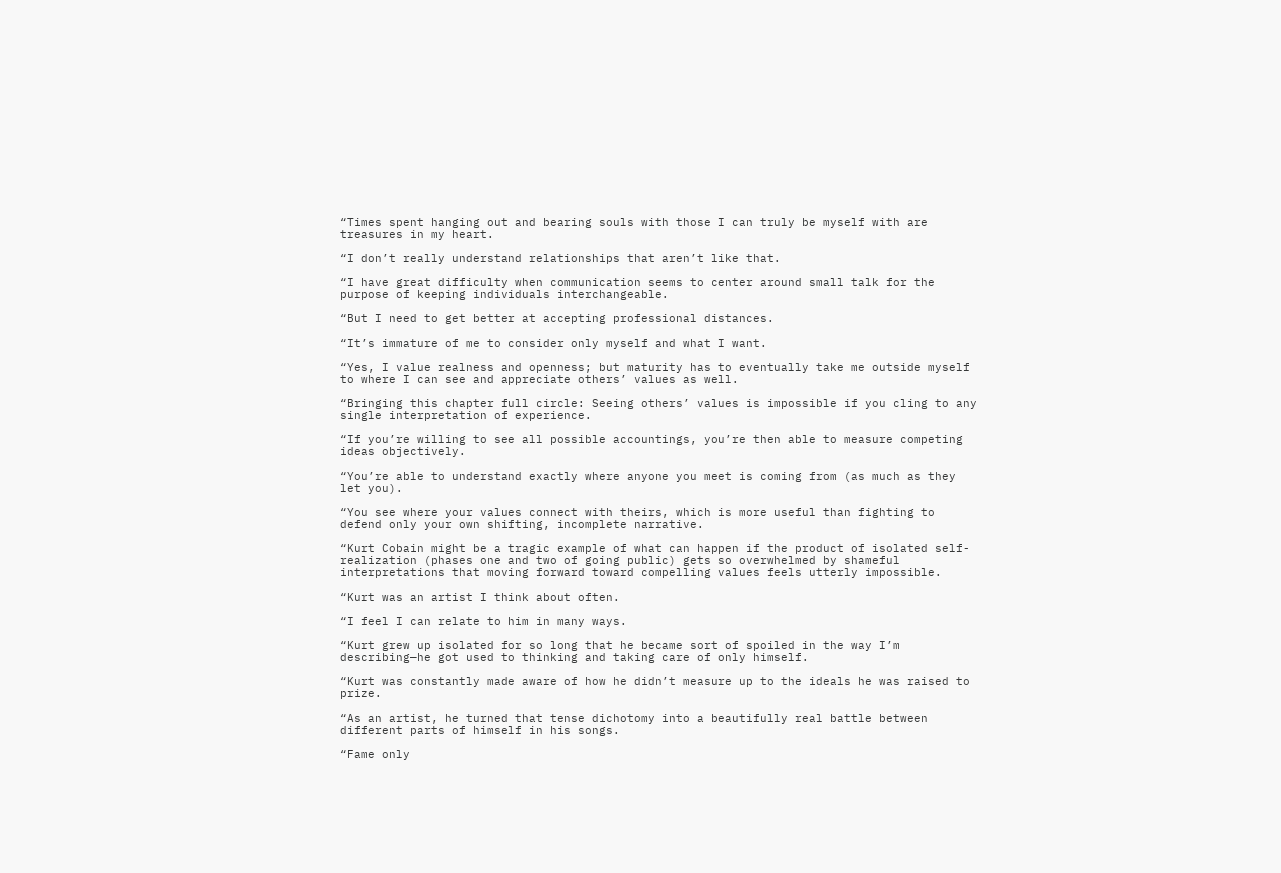“Times spent hanging out and bearing souls with those I can truly be myself with are treasures in my heart.

“I don’t really understand relationships that aren’t like that.

“I have great difficulty when communication seems to center around small talk for the purpose of keeping individuals interchangeable.

“But I need to get better at accepting professional distances.

“It’s immature of me to consider only myself and what I want.

“Yes, I value realness and openness; but maturity has to eventually take me outside myself to where I can see and appreciate others’ values as well.

“Bringing this chapter full circle: Seeing others’ values is impossible if you cling to any single interpretation of experience.

“If you’re willing to see all possible accountings, you’re then able to measure competing ideas objectively.

“You’re able to understand exactly where anyone you meet is coming from (as much as they let you).

“You see where your values connect with theirs, which is more useful than fighting to defend only your own shifting, incomplete narrative.

“Kurt Cobain might be a tragic example of what can happen if the product of isolated self-realization (phases one and two of going public) gets so overwhelmed by shameful interpretations that moving forward toward compelling values feels utterly impossible.

“Kurt was an artist I think about often.

“I feel I can relate to him in many ways.

“Kurt grew up isolated for so long that he became sort of spoiled in the way I’m describing—he got used to thinking and taking care of only himself.

“Kurt was constantly made aware of how he didn’t measure up to the ideals he was raised to prize.

“As an artist, he turned that tense dichotomy into a beautifully real battle between different parts of himself in his songs.

“Fame only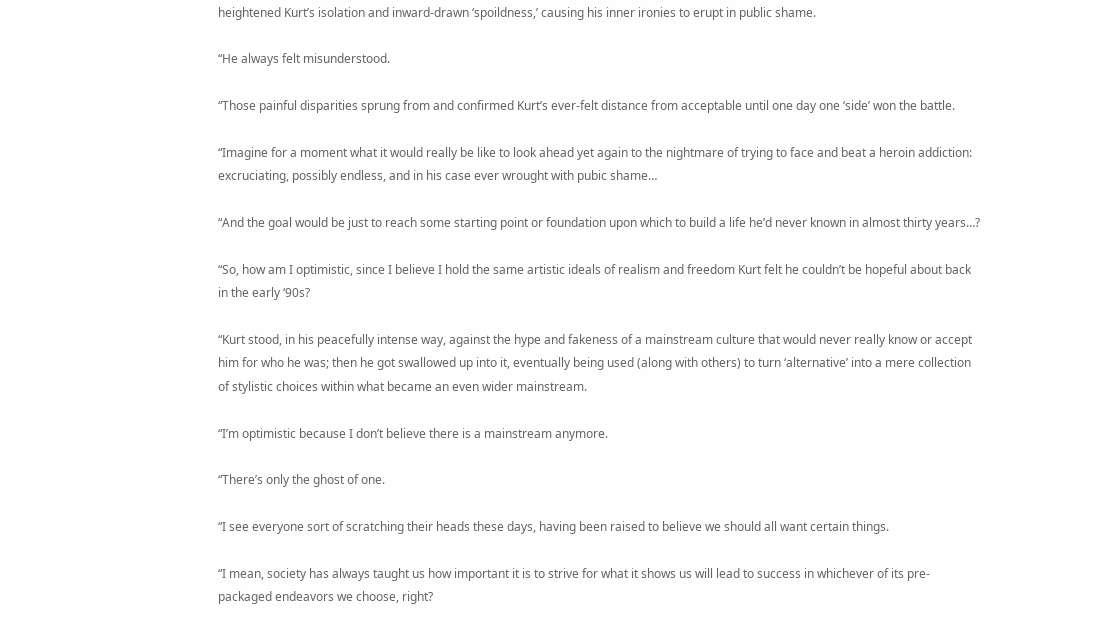heightened Kurt’s isolation and inward-drawn ‘spoildness,’ causing his inner ironies to erupt in public shame.

“He always felt misunderstood.

“Those painful disparities sprung from and confirmed Kurt’s ever-felt distance from acceptable until one day one ‘side’ won the battle.

“Imagine for a moment what it would really be like to look ahead yet again to the nightmare of trying to face and beat a heroin addiction: excruciating, possibly endless, and in his case ever wrought with pubic shame…

“And the goal would be just to reach some starting point or foundation upon which to build a life he’d never known in almost thirty years…?

“So, how am I optimistic, since I believe I hold the same artistic ideals of realism and freedom Kurt felt he couldn’t be hopeful about back in the early ‘90s?

“Kurt stood, in his peacefully intense way, against the hype and fakeness of a mainstream culture that would never really know or accept him for who he was; then he got swallowed up into it, eventually being used (along with others) to turn ‘alternative’ into a mere collection of stylistic choices within what became an even wider mainstream.

“I’m optimistic because I don’t believe there is a mainstream anymore.

“There’s only the ghost of one.

“I see everyone sort of scratching their heads these days, having been raised to believe we should all want certain things.

“I mean, society has always taught us how important it is to strive for what it shows us will lead to success in whichever of its pre-packaged endeavors we choose, right?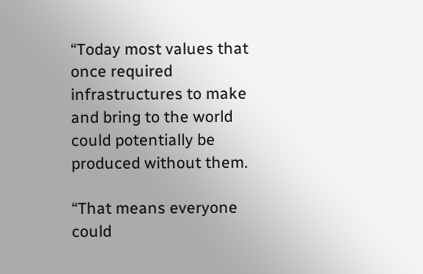“Today most values that once required infrastructures to make and bring to the world could potentially be produced without them.

“That means everyone could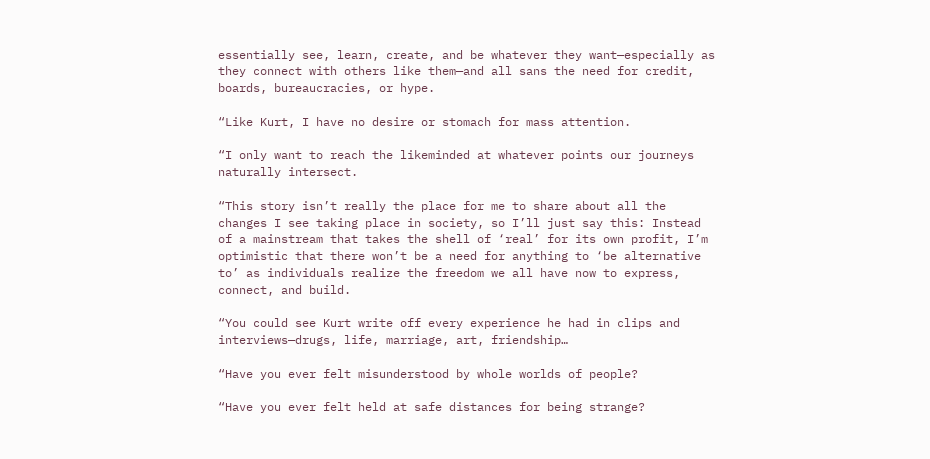essentially see, learn, create, and be whatever they want—especially as they connect with others like them—and all sans the need for credit, boards, bureaucracies, or hype.

“Like Kurt, I have no desire or stomach for mass attention.

“I only want to reach the likeminded at whatever points our journeys naturally intersect.

“This story isn’t really the place for me to share about all the changes I see taking place in society, so I’ll just say this: Instead of a mainstream that takes the shell of ‘real’ for its own profit, I’m optimistic that there won’t be a need for anything to ‘be alternative to’ as individuals realize the freedom we all have now to express, connect, and build.

“You could see Kurt write off every experience he had in clips and interviews—drugs, life, marriage, art, friendship…

“Have you ever felt misunderstood by whole worlds of people?

“Have you ever felt held at safe distances for being strange?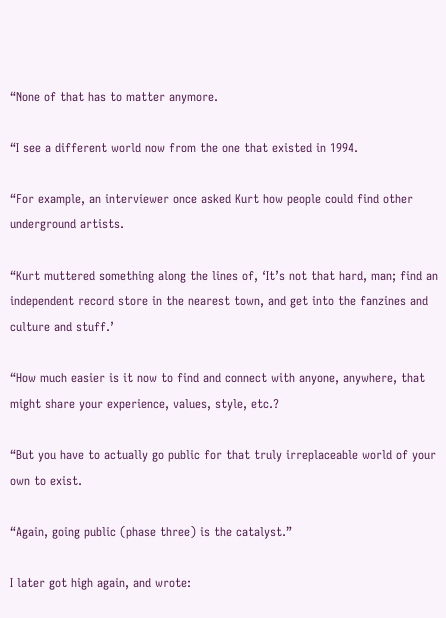“None of that has to matter anymore.

“I see a different world now from the one that existed in 1994.

“For example, an interviewer once asked Kurt how people could find other underground artists.

“Kurt muttered something along the lines of, ‘It’s not that hard, man; find an independent record store in the nearest town, and get into the fanzines and culture and stuff.’

“How much easier is it now to find and connect with anyone, anywhere, that might share your experience, values, style, etc.?

“But you have to actually go public for that truly irreplaceable world of your own to exist.

“Again, going public (phase three) is the catalyst.”

I later got high again, and wrote: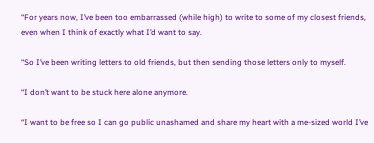“For years now, I’ve been too embarrassed (while high) to write to some of my closest friends, even when I think of exactly what I’d want to say.

“So I’ve been writing letters to old friends, but then sending those letters only to myself.

“I don’t want to be stuck here alone anymore.

“I want to be free so I can go public unashamed and share my heart with a me-sized world I’ve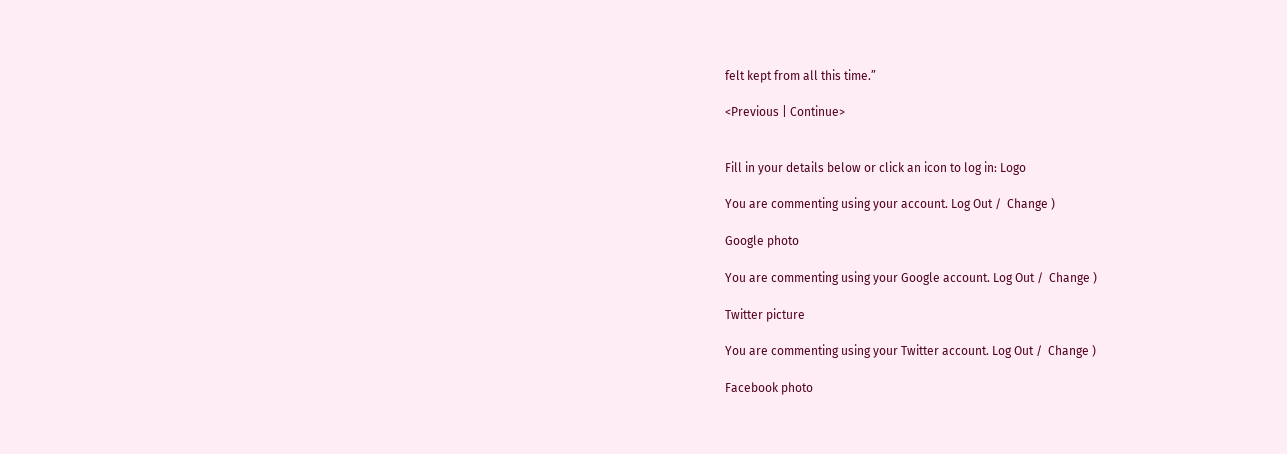felt kept from all this time.”

<Previous | Continue>


Fill in your details below or click an icon to log in: Logo

You are commenting using your account. Log Out /  Change )

Google photo

You are commenting using your Google account. Log Out /  Change )

Twitter picture

You are commenting using your Twitter account. Log Out /  Change )

Facebook photo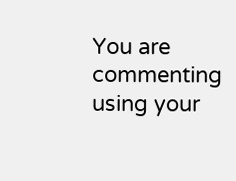You are commenting using your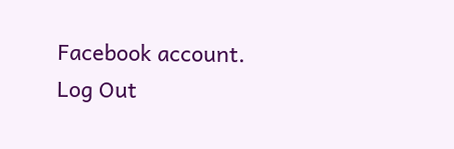Facebook account. Log Out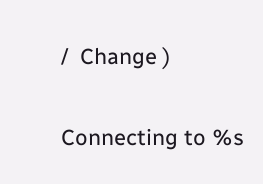/  Change )

Connecting to %s